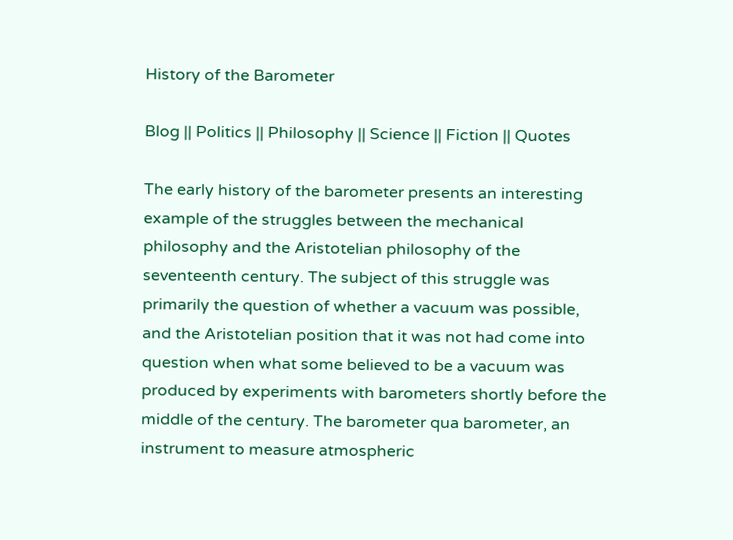History of the Barometer

Blog || Politics || Philosophy || Science || Fiction || Quotes

The early history of the barometer presents an interesting example of the struggles between the mechanical philosophy and the Aristotelian philosophy of the seventeenth century. The subject of this struggle was primarily the question of whether a vacuum was possible, and the Aristotelian position that it was not had come into question when what some believed to be a vacuum was produced by experiments with barometers shortly before the middle of the century. The barometer qua barometer, an instrument to measure atmospheric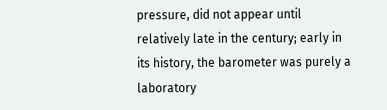pressure, did not appear until relatively late in the century; early in its history, the barometer was purely a laboratory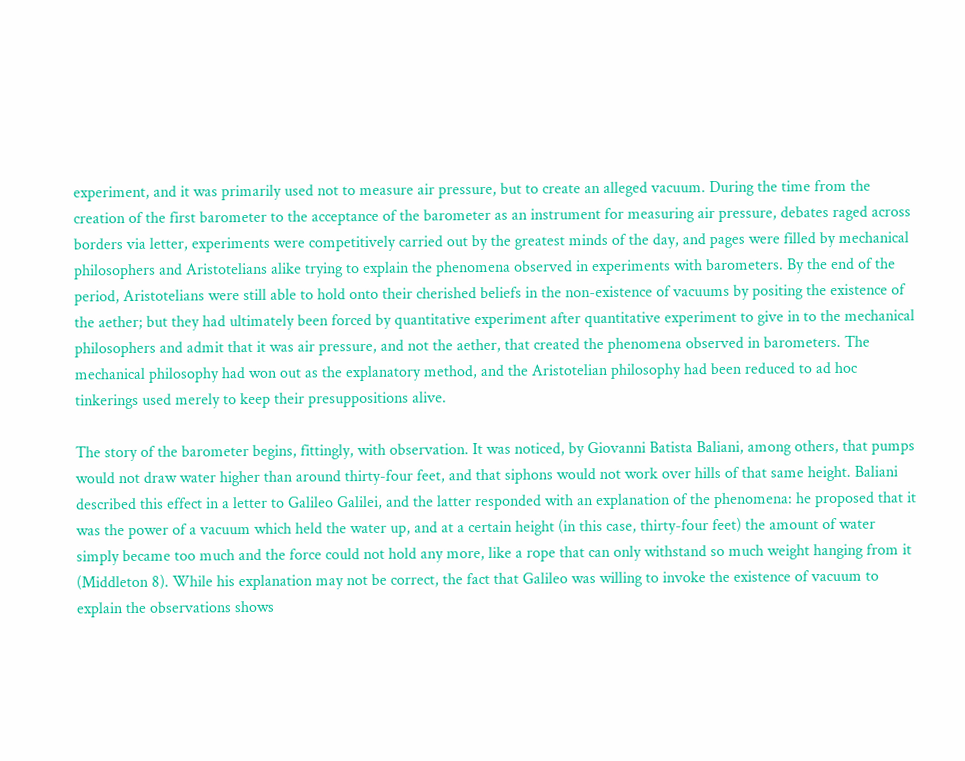experiment, and it was primarily used not to measure air pressure, but to create an alleged vacuum. During the time from the creation of the first barometer to the acceptance of the barometer as an instrument for measuring air pressure, debates raged across borders via letter, experiments were competitively carried out by the greatest minds of the day, and pages were filled by mechanical philosophers and Aristotelians alike trying to explain the phenomena observed in experiments with barometers. By the end of the period, Aristotelians were still able to hold onto their cherished beliefs in the non-existence of vacuums by positing the existence of the aether; but they had ultimately been forced by quantitative experiment after quantitative experiment to give in to the mechanical philosophers and admit that it was air pressure, and not the aether, that created the phenomena observed in barometers. The mechanical philosophy had won out as the explanatory method, and the Aristotelian philosophy had been reduced to ad hoc tinkerings used merely to keep their presuppositions alive.

The story of the barometer begins, fittingly, with observation. It was noticed, by Giovanni Batista Baliani, among others, that pumps would not draw water higher than around thirty-four feet, and that siphons would not work over hills of that same height. Baliani described this effect in a letter to Galileo Galilei, and the latter responded with an explanation of the phenomena: he proposed that it was the power of a vacuum which held the water up, and at a certain height (in this case, thirty-four feet) the amount of water simply became too much and the force could not hold any more, like a rope that can only withstand so much weight hanging from it (Middleton 8). While his explanation may not be correct, the fact that Galileo was willing to invoke the existence of vacuum to explain the observations shows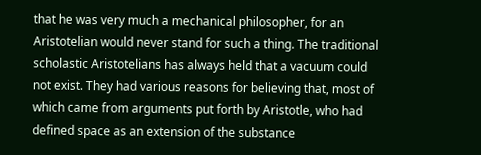that he was very much a mechanical philosopher, for an Aristotelian would never stand for such a thing. The traditional scholastic Aristotelians has always held that a vacuum could not exist. They had various reasons for believing that, most of which came from arguments put forth by Aristotle, who had defined space as an extension of the substance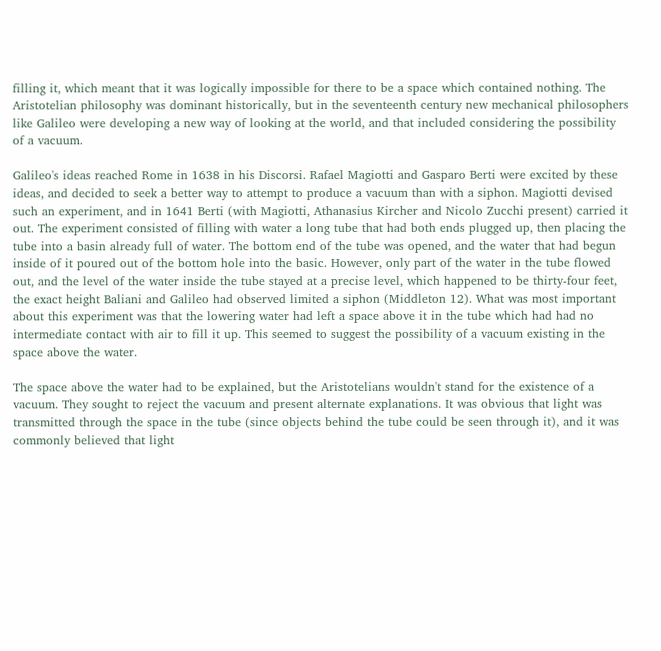filling it, which meant that it was logically impossible for there to be a space which contained nothing. The Aristotelian philosophy was dominant historically, but in the seventeenth century new mechanical philosophers like Galileo were developing a new way of looking at the world, and that included considering the possibility of a vacuum.

Galileo's ideas reached Rome in 1638 in his Discorsi. Rafael Magiotti and Gasparo Berti were excited by these ideas, and decided to seek a better way to attempt to produce a vacuum than with a siphon. Magiotti devised such an experiment, and in 1641 Berti (with Magiotti, Athanasius Kircher and Nicolo Zucchi present) carried it out. The experiment consisted of filling with water a long tube that had both ends plugged up, then placing the tube into a basin already full of water. The bottom end of the tube was opened, and the water that had begun inside of it poured out of the bottom hole into the basic. However, only part of the water in the tube flowed out, and the level of the water inside the tube stayed at a precise level, which happened to be thirty-four feet, the exact height Baliani and Galileo had observed limited a siphon (Middleton 12). What was most important about this experiment was that the lowering water had left a space above it in the tube which had had no intermediate contact with air to fill it up. This seemed to suggest the possibility of a vacuum existing in the space above the water.

The space above the water had to be explained, but the Aristotelians wouldn't stand for the existence of a vacuum. They sought to reject the vacuum and present alternate explanations. It was obvious that light was transmitted through the space in the tube (since objects behind the tube could be seen through it), and it was commonly believed that light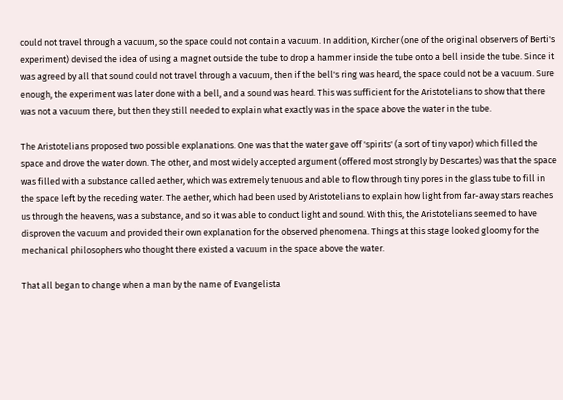could not travel through a vacuum, so the space could not contain a vacuum. In addition, Kircher (one of the original observers of Berti's experiment) devised the idea of using a magnet outside the tube to drop a hammer inside the tube onto a bell inside the tube. Since it was agreed by all that sound could not travel through a vacuum, then if the bell's ring was heard, the space could not be a vacuum. Sure enough, the experiment was later done with a bell, and a sound was heard. This was sufficient for the Aristotelians to show that there was not a vacuum there, but then they still needed to explain what exactly was in the space above the water in the tube.

The Aristotelians proposed two possible explanations. One was that the water gave off 'spirits' (a sort of tiny vapor) which filled the space and drove the water down. The other, and most widely accepted argument (offered most strongly by Descartes) was that the space was filled with a substance called aether, which was extremely tenuous and able to flow through tiny pores in the glass tube to fill in the space left by the receding water. The aether, which had been used by Aristotelians to explain how light from far-away stars reaches us through the heavens, was a substance, and so it was able to conduct light and sound. With this, the Aristotelians seemed to have disproven the vacuum and provided their own explanation for the observed phenomena. Things at this stage looked gloomy for the mechanical philosophers who thought there existed a vacuum in the space above the water.

That all began to change when a man by the name of Evangelista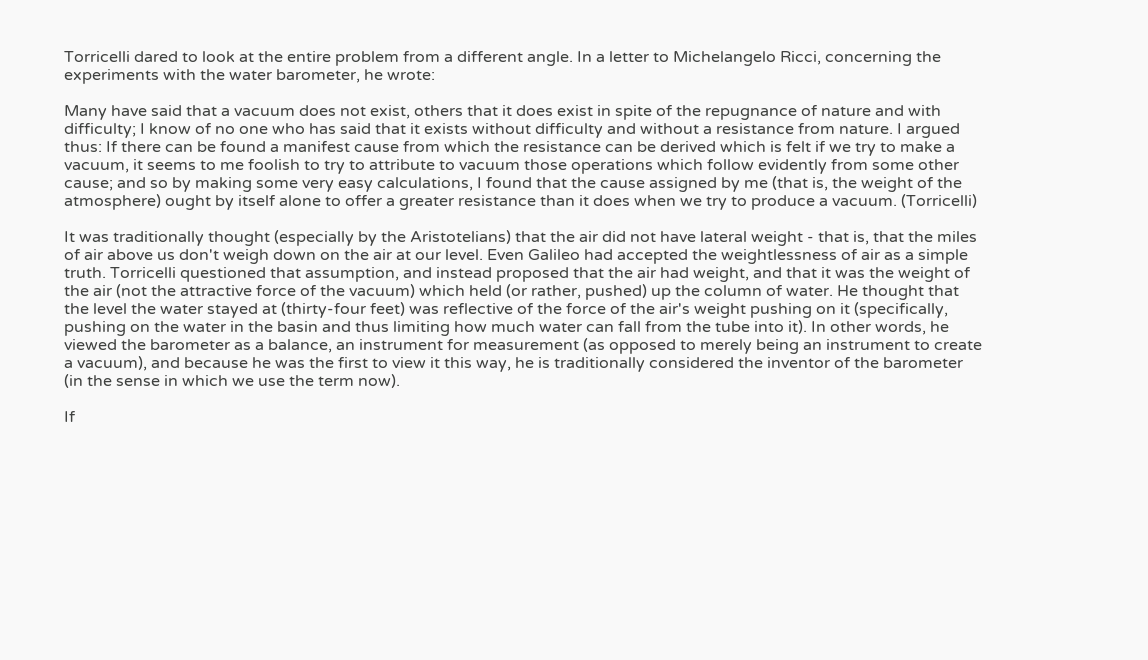Torricelli dared to look at the entire problem from a different angle. In a letter to Michelangelo Ricci, concerning the experiments with the water barometer, he wrote:

Many have said that a vacuum does not exist, others that it does exist in spite of the repugnance of nature and with difficulty; I know of no one who has said that it exists without difficulty and without a resistance from nature. I argued thus: If there can be found a manifest cause from which the resistance can be derived which is felt if we try to make a vacuum, it seems to me foolish to try to attribute to vacuum those operations which follow evidently from some other cause; and so by making some very easy calculations, I found that the cause assigned by me (that is, the weight of the atmosphere) ought by itself alone to offer a greater resistance than it does when we try to produce a vacuum. (Torricelli)

It was traditionally thought (especially by the Aristotelians) that the air did not have lateral weight - that is, that the miles of air above us don't weigh down on the air at our level. Even Galileo had accepted the weightlessness of air as a simple truth. Torricelli questioned that assumption, and instead proposed that the air had weight, and that it was the weight of the air (not the attractive force of the vacuum) which held (or rather, pushed) up the column of water. He thought that the level the water stayed at (thirty-four feet) was reflective of the force of the air's weight pushing on it (specifically, pushing on the water in the basin and thus limiting how much water can fall from the tube into it). In other words, he viewed the barometer as a balance, an instrument for measurement (as opposed to merely being an instrument to create a vacuum), and because he was the first to view it this way, he is traditionally considered the inventor of the barometer (in the sense in which we use the term now).

If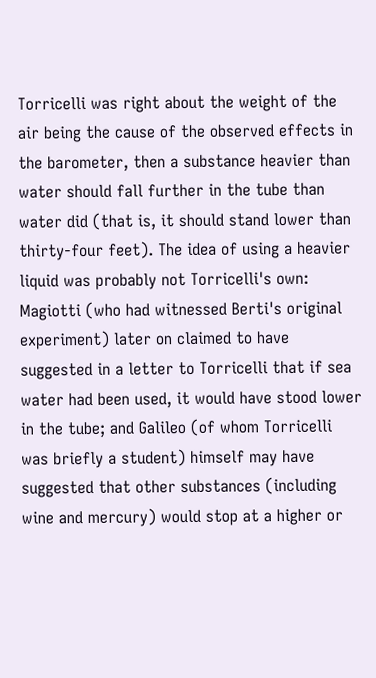Torricelli was right about the weight of the air being the cause of the observed effects in the barometer, then a substance heavier than water should fall further in the tube than water did (that is, it should stand lower than thirty-four feet). The idea of using a heavier liquid was probably not Torricelli's own: Magiotti (who had witnessed Berti's original experiment) later on claimed to have suggested in a letter to Torricelli that if sea water had been used, it would have stood lower in the tube; and Galileo (of whom Torricelli was briefly a student) himself may have suggested that other substances (including wine and mercury) would stop at a higher or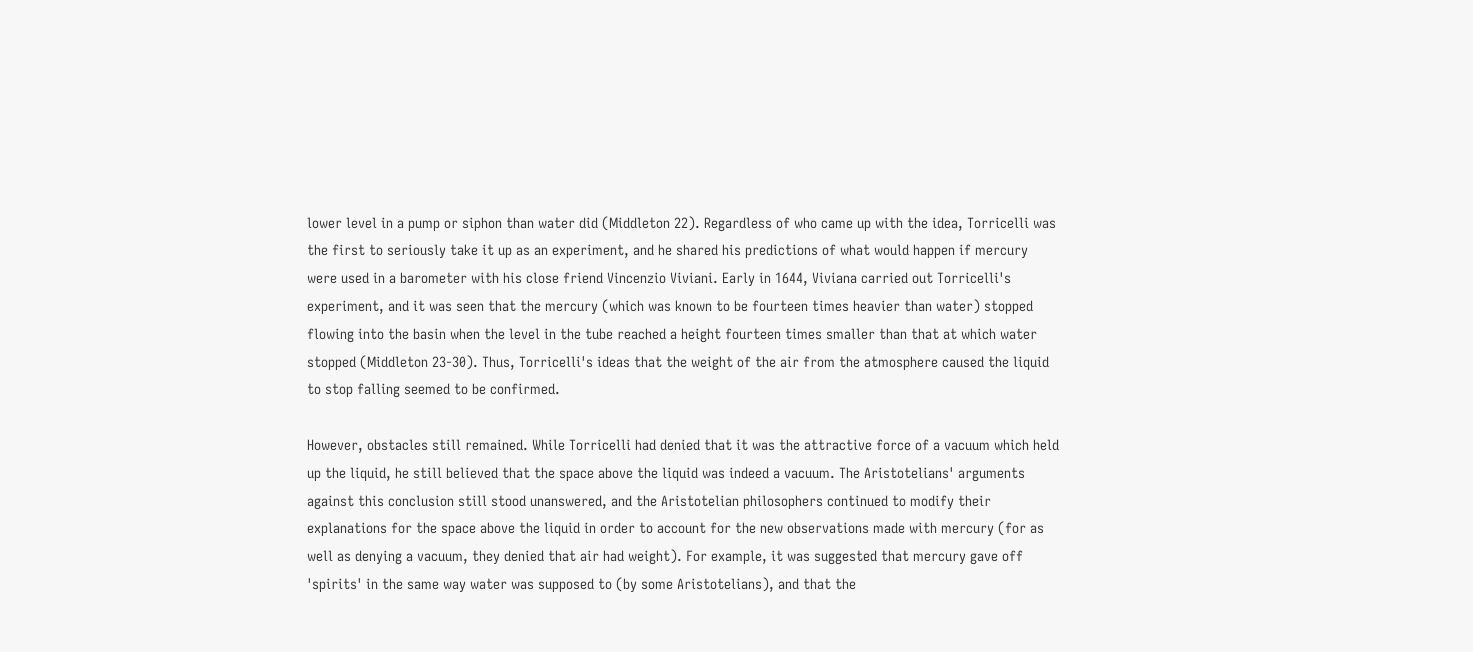lower level in a pump or siphon than water did (Middleton 22). Regardless of who came up with the idea, Torricelli was the first to seriously take it up as an experiment, and he shared his predictions of what would happen if mercury were used in a barometer with his close friend Vincenzio Viviani. Early in 1644, Viviana carried out Torricelli's experiment, and it was seen that the mercury (which was known to be fourteen times heavier than water) stopped flowing into the basin when the level in the tube reached a height fourteen times smaller than that at which water stopped (Middleton 23-30). Thus, Torricelli's ideas that the weight of the air from the atmosphere caused the liquid to stop falling seemed to be confirmed.

However, obstacles still remained. While Torricelli had denied that it was the attractive force of a vacuum which held up the liquid, he still believed that the space above the liquid was indeed a vacuum. The Aristotelians' arguments against this conclusion still stood unanswered, and the Aristotelian philosophers continued to modify their explanations for the space above the liquid in order to account for the new observations made with mercury (for as well as denying a vacuum, they denied that air had weight). For example, it was suggested that mercury gave off 'spirits' in the same way water was supposed to (by some Aristotelians), and that the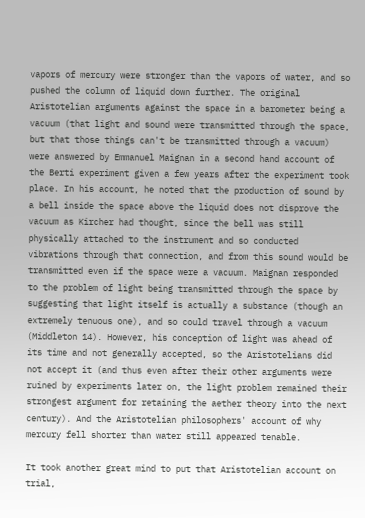vapors of mercury were stronger than the vapors of water, and so pushed the column of liquid down further. The original Aristotelian arguments against the space in a barometer being a vacuum (that light and sound were transmitted through the space, but that those things can't be transmitted through a vacuum) were answered by Emmanuel Maignan in a second hand account of the Berti experiment given a few years after the experiment took place. In his account, he noted that the production of sound by a bell inside the space above the liquid does not disprove the vacuum as Kircher had thought, since the bell was still physically attached to the instrument and so conducted vibrations through that connection, and from this sound would be transmitted even if the space were a vacuum. Maignan responded to the problem of light being transmitted through the space by suggesting that light itself is actually a substance (though an extremely tenuous one), and so could travel through a vacuum (Middleton 14). However, his conception of light was ahead of its time and not generally accepted, so the Aristotelians did not accept it (and thus even after their other arguments were ruined by experiments later on, the light problem remained their strongest argument for retaining the aether theory into the next century). And the Aristotelian philosophers' account of why mercury fell shorter than water still appeared tenable.

It took another great mind to put that Aristotelian account on trial,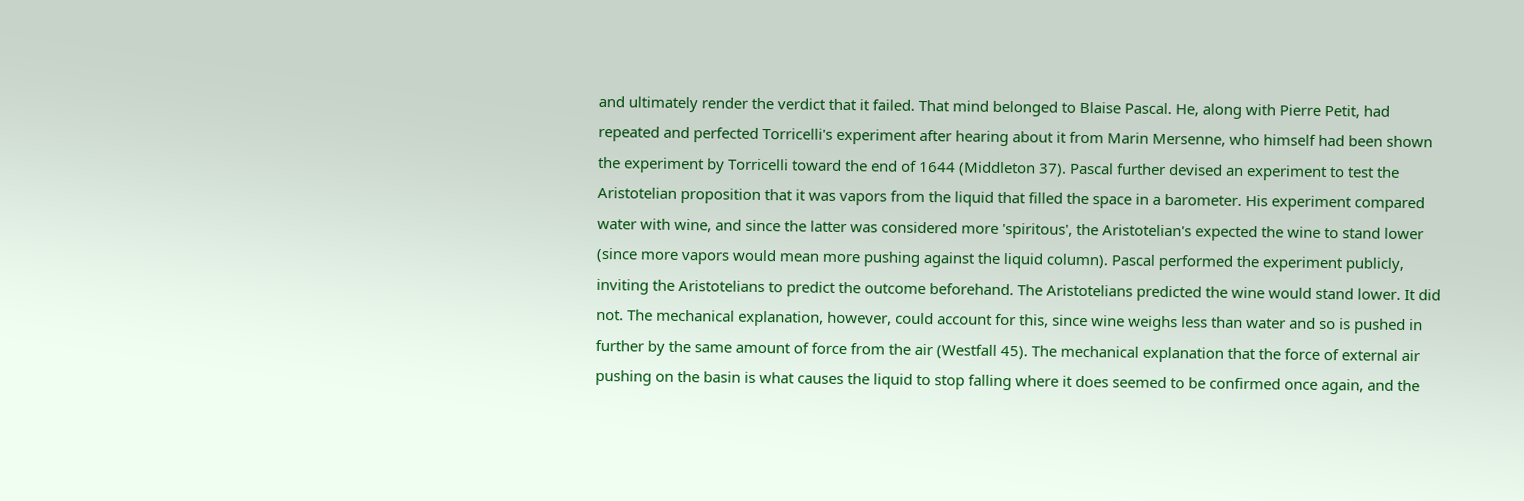and ultimately render the verdict that it failed. That mind belonged to Blaise Pascal. He, along with Pierre Petit, had repeated and perfected Torricelli's experiment after hearing about it from Marin Mersenne, who himself had been shown the experiment by Torricelli toward the end of 1644 (Middleton 37). Pascal further devised an experiment to test the Aristotelian proposition that it was vapors from the liquid that filled the space in a barometer. His experiment compared water with wine, and since the latter was considered more 'spiritous', the Aristotelian's expected the wine to stand lower (since more vapors would mean more pushing against the liquid column). Pascal performed the experiment publicly, inviting the Aristotelians to predict the outcome beforehand. The Aristotelians predicted the wine would stand lower. It did not. The mechanical explanation, however, could account for this, since wine weighs less than water and so is pushed in further by the same amount of force from the air (Westfall 45). The mechanical explanation that the force of external air pushing on the basin is what causes the liquid to stop falling where it does seemed to be confirmed once again, and the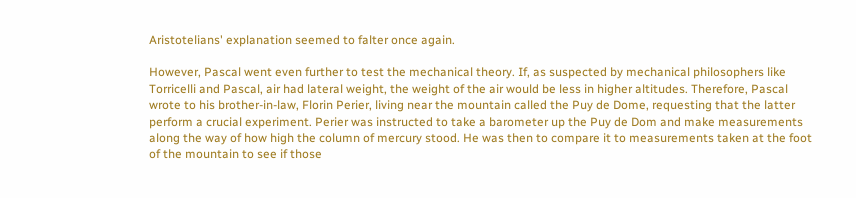Aristotelians' explanation seemed to falter once again.

However, Pascal went even further to test the mechanical theory. If, as suspected by mechanical philosophers like Torricelli and Pascal, air had lateral weight, the weight of the air would be less in higher altitudes. Therefore, Pascal wrote to his brother-in-law, Florin Perier, living near the mountain called the Puy de Dome, requesting that the latter perform a crucial experiment. Perier was instructed to take a barometer up the Puy de Dom and make measurements along the way of how high the column of mercury stood. He was then to compare it to measurements taken at the foot of the mountain to see if those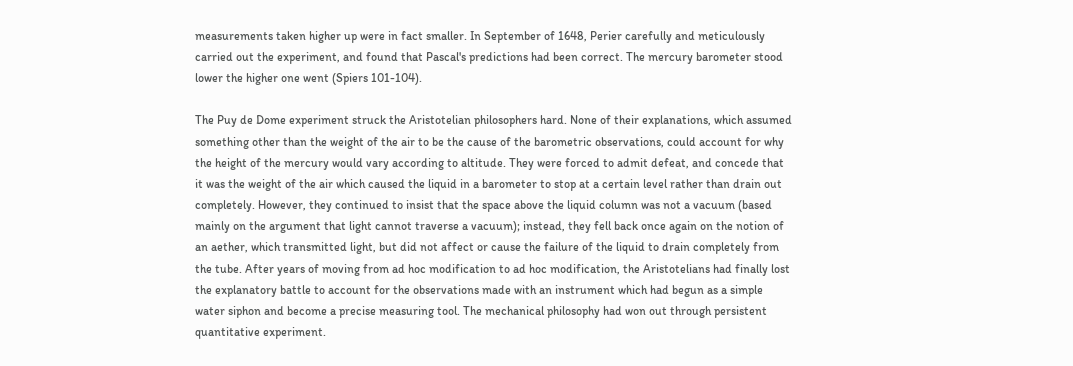measurements taken higher up were in fact smaller. In September of 1648, Perier carefully and meticulously carried out the experiment, and found that Pascal's predictions had been correct. The mercury barometer stood lower the higher one went (Spiers 101-104).

The Puy de Dome experiment struck the Aristotelian philosophers hard. None of their explanations, which assumed something other than the weight of the air to be the cause of the barometric observations, could account for why the height of the mercury would vary according to altitude. They were forced to admit defeat, and concede that it was the weight of the air which caused the liquid in a barometer to stop at a certain level rather than drain out completely. However, they continued to insist that the space above the liquid column was not a vacuum (based mainly on the argument that light cannot traverse a vacuum); instead, they fell back once again on the notion of an aether, which transmitted light, but did not affect or cause the failure of the liquid to drain completely from the tube. After years of moving from ad hoc modification to ad hoc modification, the Aristotelians had finally lost the explanatory battle to account for the observations made with an instrument which had begun as a simple water siphon and become a precise measuring tool. The mechanical philosophy had won out through persistent quantitative experiment.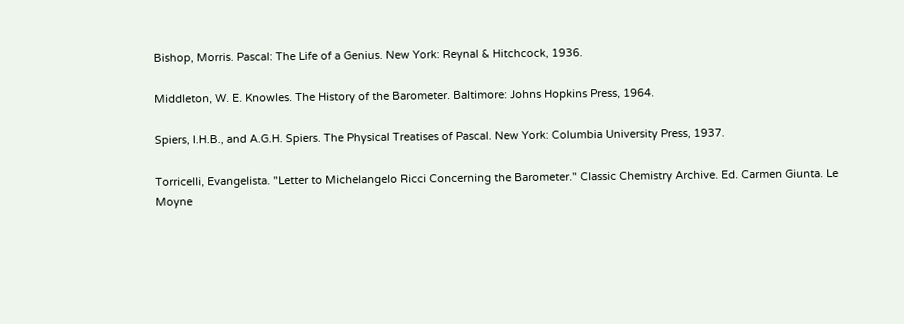Bishop, Morris. Pascal: The Life of a Genius. New York: Reynal & Hitchcock, 1936.

Middleton, W. E. Knowles. The History of the Barometer. Baltimore: Johns Hopkins Press, 1964.

Spiers, I.H.B., and A.G.H. Spiers. The Physical Treatises of Pascal. New York: Columbia University Press, 1937.

Torricelli, Evangelista. "Letter to Michelangelo Ricci Concerning the Barometer." Classic Chemistry Archive. Ed. Carmen Giunta. Le Moyne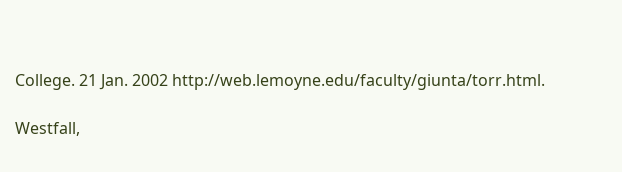College. 21 Jan. 2002 http://web.lemoyne.edu/faculty/giunta/torr.html.

Westfall,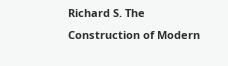Richard S. The Construction of Modern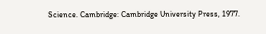Science. Cambridge: Cambridge University Press, 1977.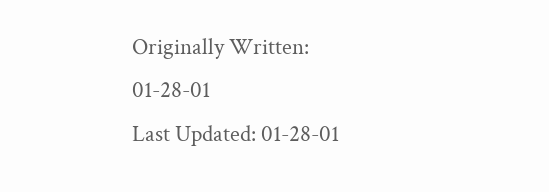Originally Written: 01-28-01
Last Updated: 01-28-01